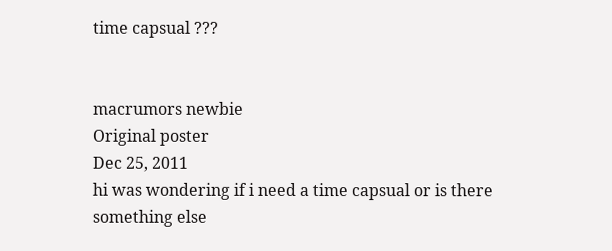time capsual ???


macrumors newbie
Original poster
Dec 25, 2011
hi was wondering if i need a time capsual or is there something else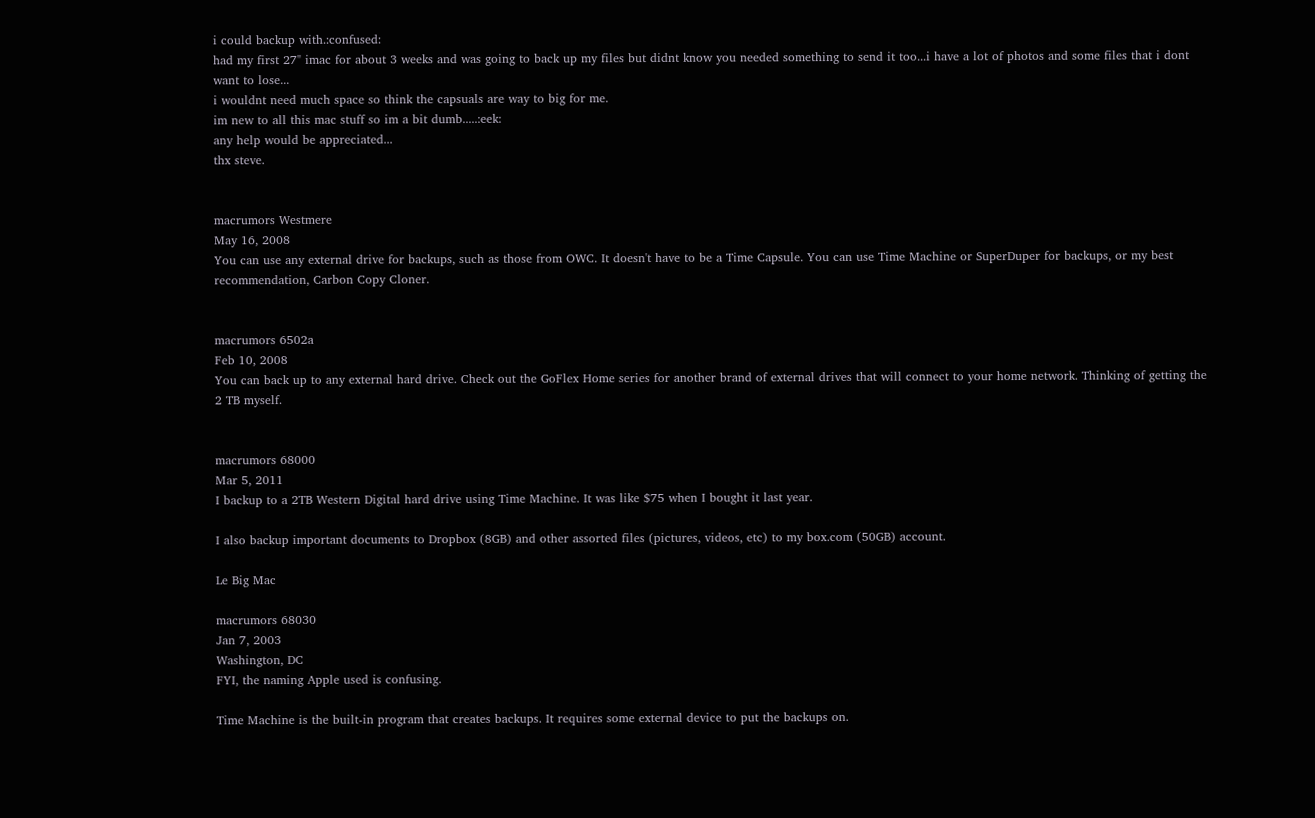i could backup with.:confused:
had my first 27" imac for about 3 weeks and was going to back up my files but didnt know you needed something to send it too...i have a lot of photos and some files that i dont want to lose...
i wouldnt need much space so think the capsuals are way to big for me.
im new to all this mac stuff so im a bit dumb.....:eek:
any help would be appreciated...
thx steve.


macrumors Westmere
May 16, 2008
You can use any external drive for backups, such as those from OWC. It doesn't have to be a Time Capsule. You can use Time Machine or SuperDuper for backups, or my best recommendation, Carbon Copy Cloner.


macrumors 6502a
Feb 10, 2008
You can back up to any external hard drive. Check out the GoFlex Home series for another brand of external drives that will connect to your home network. Thinking of getting the 2 TB myself.


macrumors 68000
Mar 5, 2011
I backup to a 2TB Western Digital hard drive using Time Machine. It was like $75 when I bought it last year.

I also backup important documents to Dropbox (8GB) and other assorted files (pictures, videos, etc) to my box.com (50GB) account.

Le Big Mac

macrumors 68030
Jan 7, 2003
Washington, DC
FYI, the naming Apple used is confusing.

Time Machine is the built-in program that creates backups. It requires some external device to put the backups on.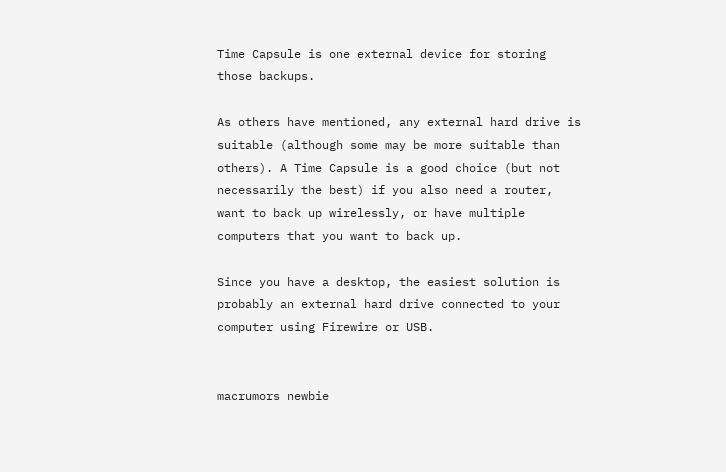Time Capsule is one external device for storing those backups.

As others have mentioned, any external hard drive is suitable (although some may be more suitable than others). A Time Capsule is a good choice (but not necessarily the best) if you also need a router, want to back up wirelessly, or have multiple computers that you want to back up.

Since you have a desktop, the easiest solution is probably an external hard drive connected to your computer using Firewire or USB.


macrumors newbie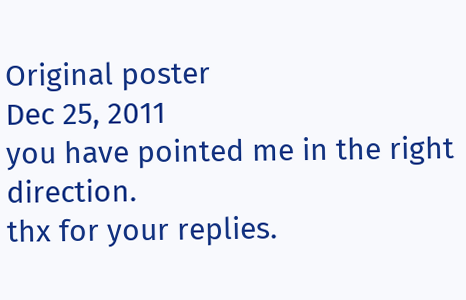Original poster
Dec 25, 2011
you have pointed me in the right direction.
thx for your replies.